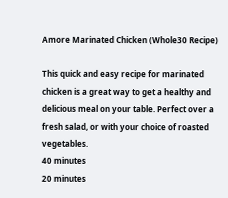Amore Marinated Chicken (Whole30 Recipe)

This quick and easy recipe for marinated chicken is a great way to get a healthy and delicious meal on your table. Perfect over a fresh salad, or with your choice of roasted vegetables.
40 minutes
20 minutes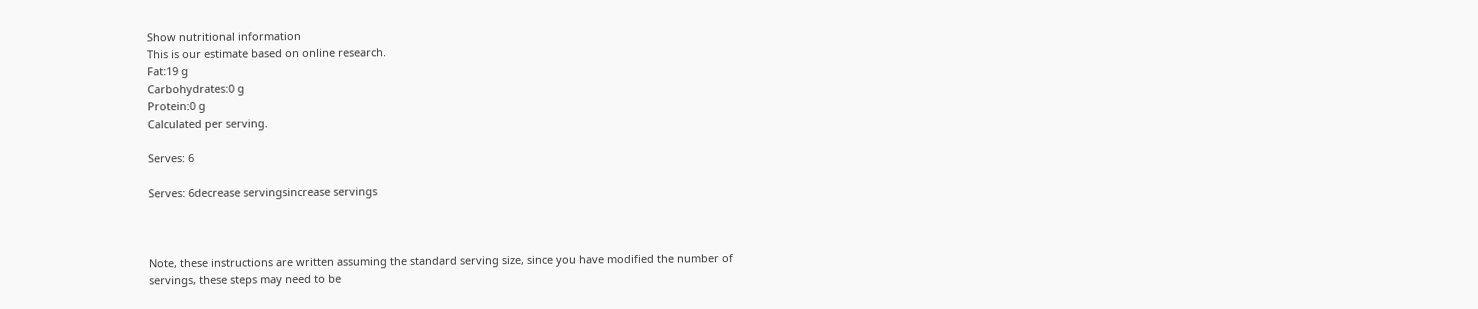Show nutritional information
This is our estimate based on online research.
Fat:19 g
Carbohydrates:0 g
Protein:0 g
Calculated per serving.

Serves: 6

Serves: 6decrease servingsincrease servings



Note, these instructions are written assuming the standard serving size, since you have modified the number of servings, these steps may need to be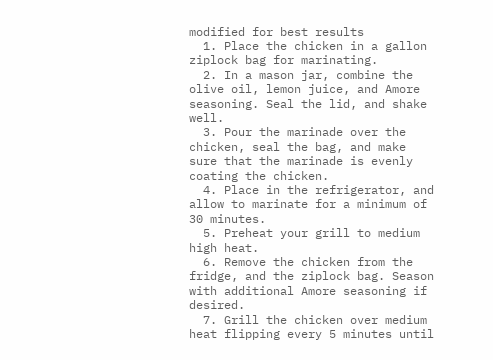modified for best results
  1. Place the chicken in a gallon ziplock bag for marinating.
  2. In a mason jar, combine the olive oil, lemon juice, and Amore seasoning. Seal the lid, and shake well.
  3. Pour the marinade over the chicken, seal the bag, and make sure that the marinade is evenly coating the chicken.
  4. Place in the refrigerator, and allow to marinate for a minimum of 30 minutes.
  5. Preheat your grill to medium high heat.
  6. Remove the chicken from the fridge, and the ziplock bag. Season with additional Amore seasoning if desired.
  7. Grill the chicken over medium heat flipping every 5 minutes until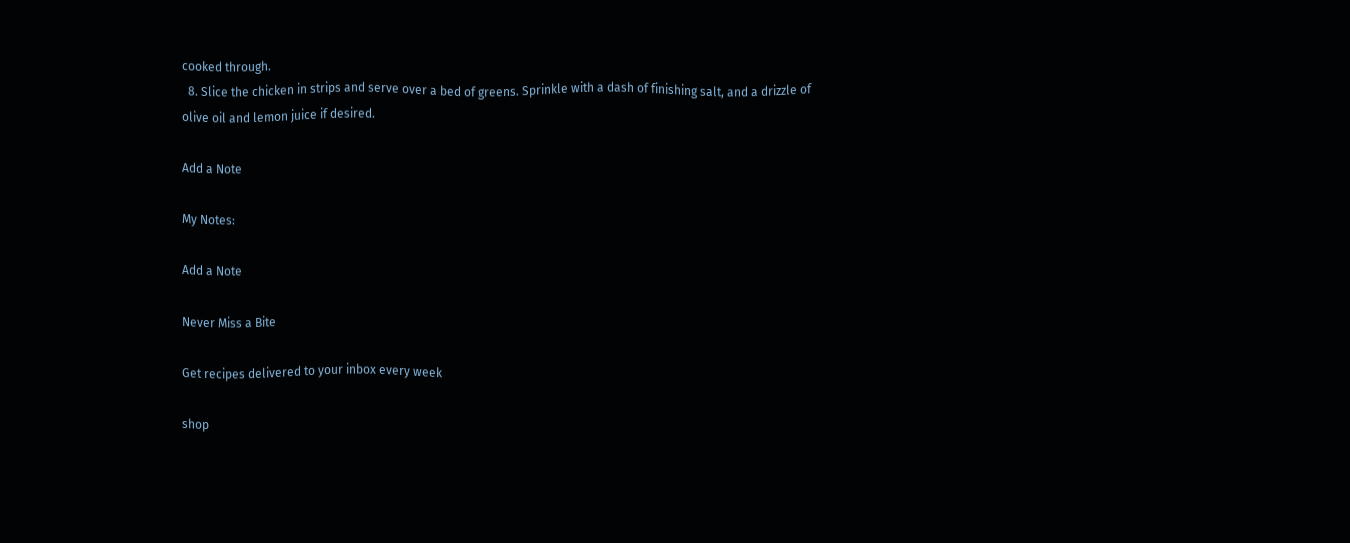cooked through.
  8. Slice the chicken in strips and serve over a bed of greens. Sprinkle with a dash of finishing salt, and a drizzle of olive oil and lemon juice if desired.

Add a Note

My Notes:

Add a Note

Never Miss a Bite

Get recipes delivered to your inbox every week

shop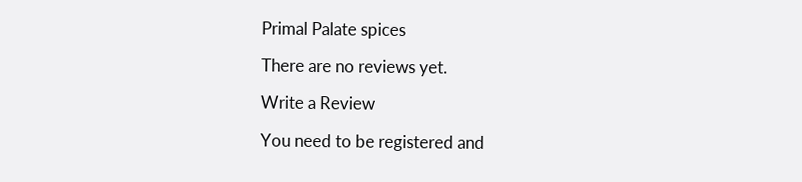Primal Palate spices

There are no reviews yet.

Write a Review

You need to be registered and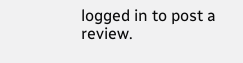logged in to post a review.